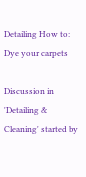Detailing How to: Dye your carpets

Discussion in 'Detailing & Cleaning' started by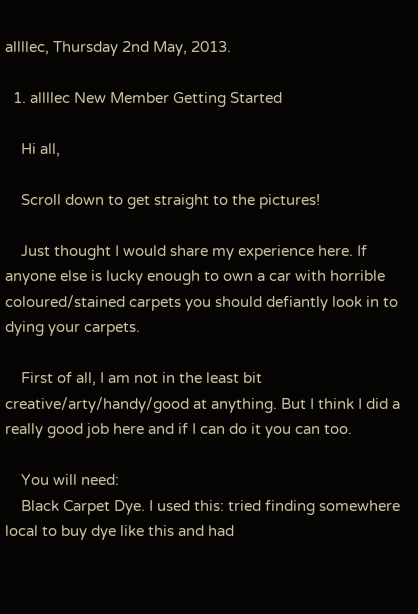allllec, Thursday 2nd May, 2013.

  1. allllec New Member Getting Started

    Hi all,

    Scroll down to get straight to the pictures!

    Just thought I would share my experience here. If anyone else is lucky enough to own a car with horrible coloured/stained carpets you should defiantly look in to dying your carpets.

    First of all, I am not in the least bit creative/arty/handy/good at anything. But I think I did a really good job here and if I can do it you can too.

    You will need:
    Black Carpet Dye. I used this: tried finding somewhere local to buy dye like this and had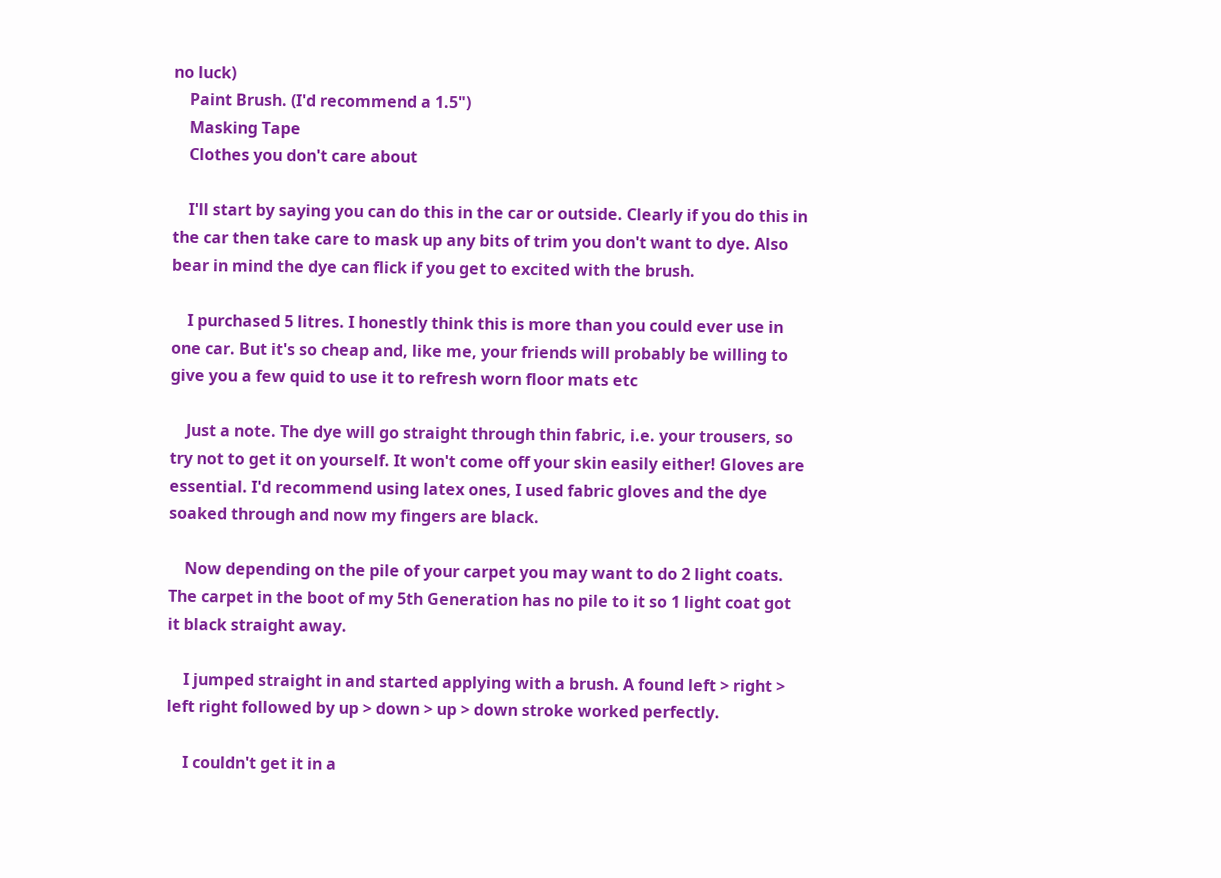no luck)
    Paint Brush. (I'd recommend a 1.5")
    Masking Tape
    Clothes you don't care about

    I'll start by saying you can do this in the car or outside. Clearly if you do this in the car then take care to mask up any bits of trim you don't want to dye. Also bear in mind the dye can flick if you get to excited with the brush.

    I purchased 5 litres. I honestly think this is more than you could ever use in one car. But it's so cheap and, like me, your friends will probably be willing to give you a few quid to use it to refresh worn floor mats etc

    Just a note. The dye will go straight through thin fabric, i.e. your trousers, so try not to get it on yourself. It won't come off your skin easily either! Gloves are essential. I'd recommend using latex ones, I used fabric gloves and the dye soaked through and now my fingers are black.

    Now depending on the pile of your carpet you may want to do 2 light coats. The carpet in the boot of my 5th Generation has no pile to it so 1 light coat got it black straight away.

    I jumped straight in and started applying with a brush. A found left > right > left right followed by up > down > up > down stroke worked perfectly.

    I couldn't get it in a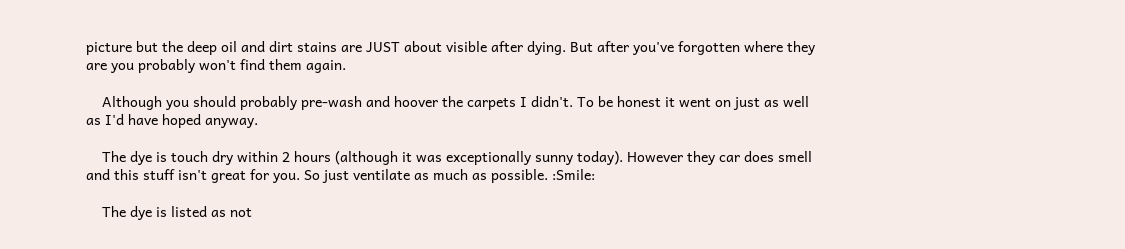picture but the deep oil and dirt stains are JUST about visible after dying. But after you've forgotten where they are you probably won't find them again.

    Although you should probably pre-wash and hoover the carpets I didn't. To be honest it went on just as well as I'd have hoped anyway.

    The dye is touch dry within 2 hours (although it was exceptionally sunny today). However they car does smell and this stuff isn't great for you. So just ventilate as much as possible. :Smile:

    The dye is listed as not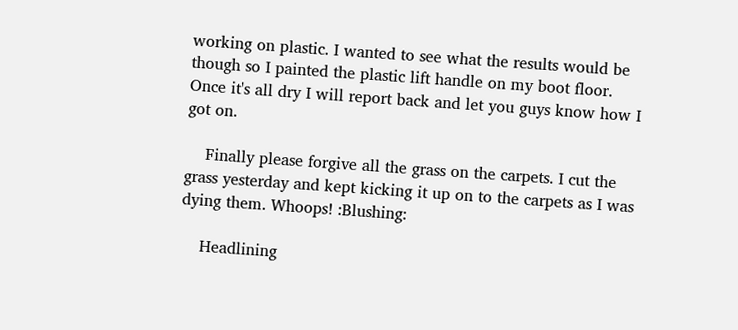working on plastic. I wanted to see what the results would be though so I painted the plastic lift handle on my boot floor. Once it's all dry I will report back and let you guys know how I got on.

    Finally please forgive all the grass on the carpets. I cut the grass yesterday and kept kicking it up on to the carpets as I was dying them. Whoops! :Blushing:

    Headlining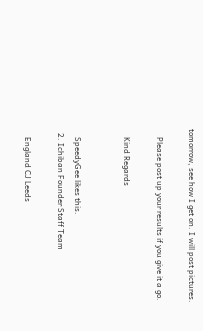tomorrow, see how I get on. I will post pictures.

    Please post up your results if you give it a go.

    Kind Regards


    SpeedyGee likes this.
  2. Ichiban Founder Staff Team

    England CJ Leeds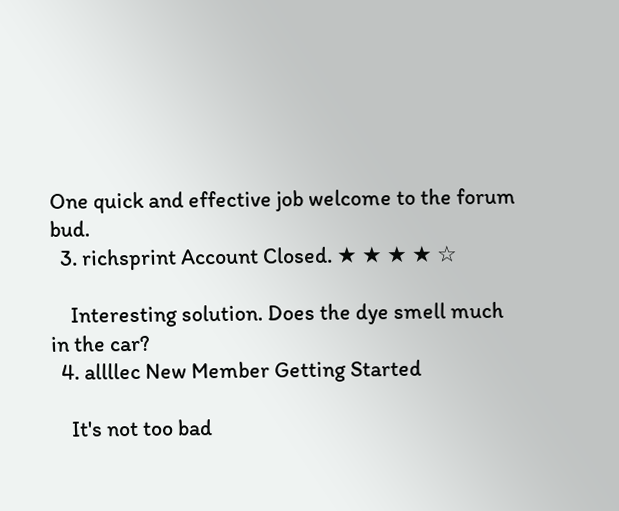One quick and effective job welcome to the forum bud.
  3. richsprint Account Closed. ★ ★ ★ ★ ☆

    Interesting solution. Does the dye smell much in the car?
  4. allllec New Member Getting Started

    It's not too bad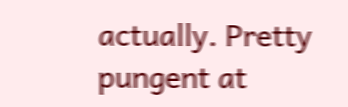actually. Pretty pungent at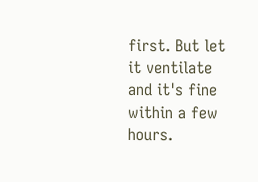first. But let it ventilate and it's fine within a few hours.